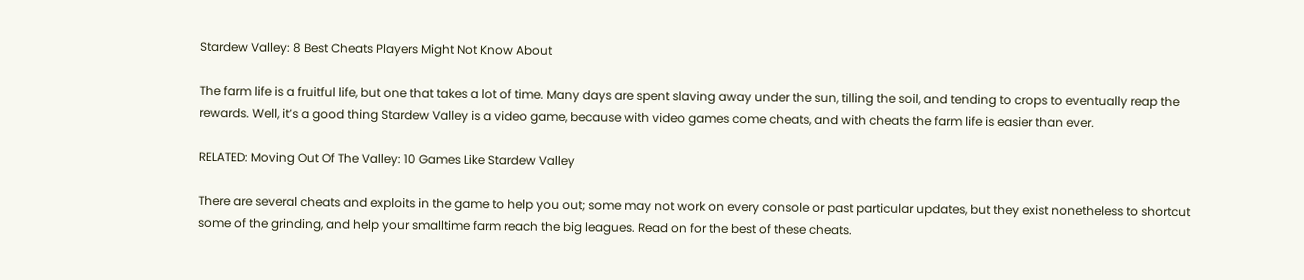Stardew Valley: 8 Best Cheats Players Might Not Know About

The farm life is a fruitful life, but one that takes a lot of time. Many days are spent slaving away under the sun, tilling the soil, and tending to crops to eventually reap the rewards. Well, it’s a good thing Stardew Valley is a video game, because with video games come cheats, and with cheats the farm life is easier than ever.

RELATED: Moving Out Of The Valley: 10 Games Like Stardew Valley

There are several cheats and exploits in the game to help you out; some may not work on every console or past particular updates, but they exist nonetheless to shortcut some of the grinding, and help your smalltime farm reach the big leagues. Read on for the best of these cheats.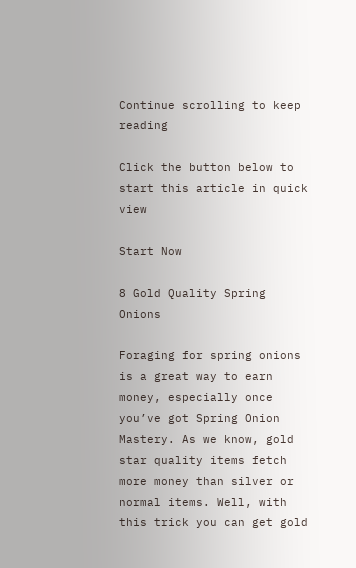Continue scrolling to keep reading

Click the button below to start this article in quick view

Start Now

8 Gold Quality Spring Onions

Foraging for spring onions is a great way to earn money, especially once you’ve got Spring Onion Mastery. As we know, gold star quality items fetch more money than silver or normal items. Well, with this trick you can get gold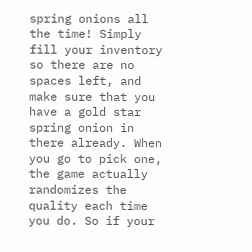spring onions all the time! Simply fill your inventory so there are no spaces left, and make sure that you have a gold star spring onion in there already. When you go to pick one, the game actually randomizes the quality each time you do. So if your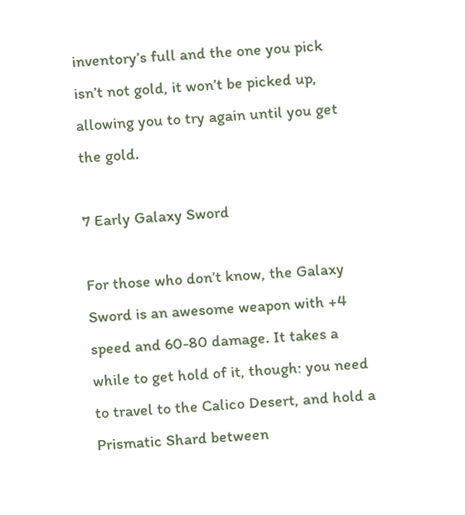inventory’s full and the one you pick isn’t not gold, it won’t be picked up, allowing you to try again until you get the gold.

7 Early Galaxy Sword

For those who don’t know, the Galaxy Sword is an awesome weapon with +4 speed and 60-80 damage. It takes a while to get hold of it, though: you need to travel to the Calico Desert, and hold a Prismatic Shard between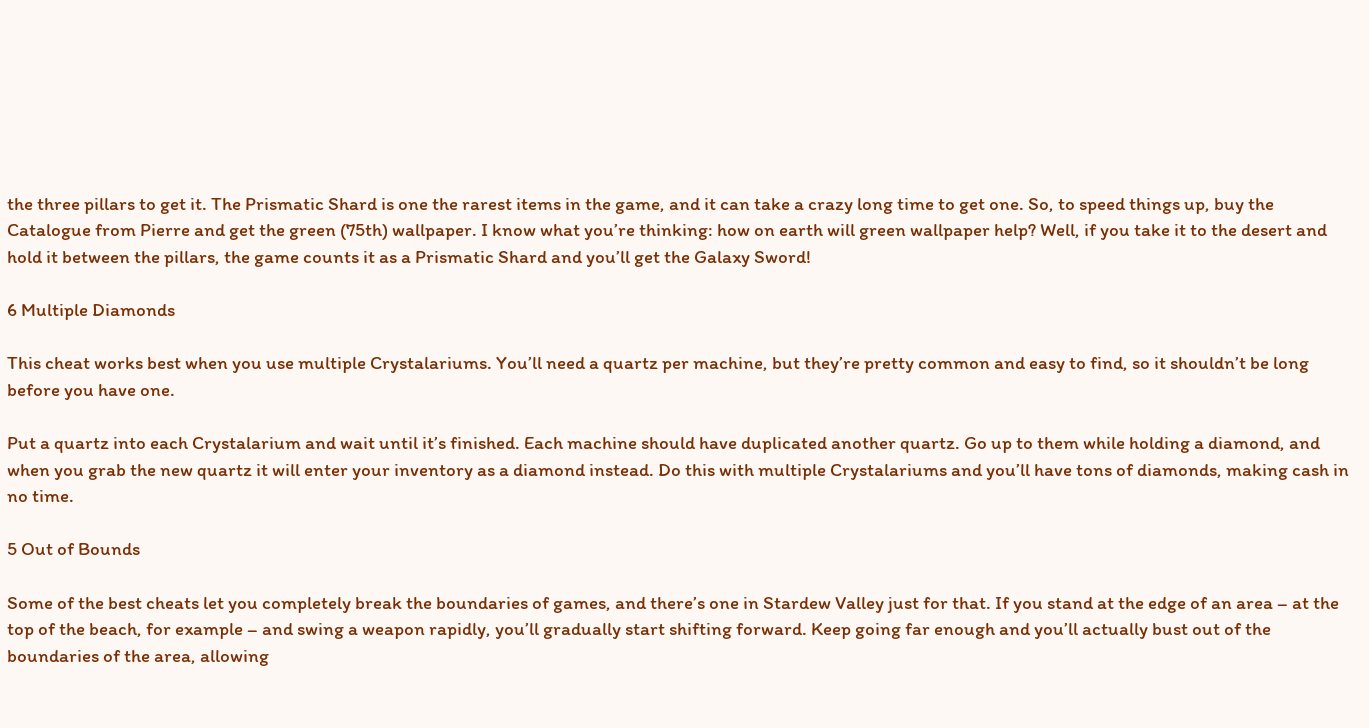the three pillars to get it. The Prismatic Shard is one the rarest items in the game, and it can take a crazy long time to get one. So, to speed things up, buy the Catalogue from Pierre and get the green (75th) wallpaper. I know what you’re thinking: how on earth will green wallpaper help? Well, if you take it to the desert and hold it between the pillars, the game counts it as a Prismatic Shard and you’ll get the Galaxy Sword!

6 Multiple Diamonds

This cheat works best when you use multiple Crystalariums. You’ll need a quartz per machine, but they’re pretty common and easy to find, so it shouldn’t be long before you have one.

Put a quartz into each Crystalarium and wait until it’s finished. Each machine should have duplicated another quartz. Go up to them while holding a diamond, and when you grab the new quartz it will enter your inventory as a diamond instead. Do this with multiple Crystalariums and you’ll have tons of diamonds, making cash in no time.

5 Out of Bounds

Some of the best cheats let you completely break the boundaries of games, and there’s one in Stardew Valley just for that. If you stand at the edge of an area – at the top of the beach, for example – and swing a weapon rapidly, you’ll gradually start shifting forward. Keep going far enough and you’ll actually bust out of the boundaries of the area, allowing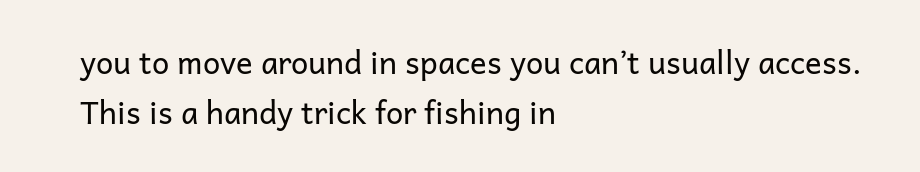you to move around in spaces you can’t usually access. This is a handy trick for fishing in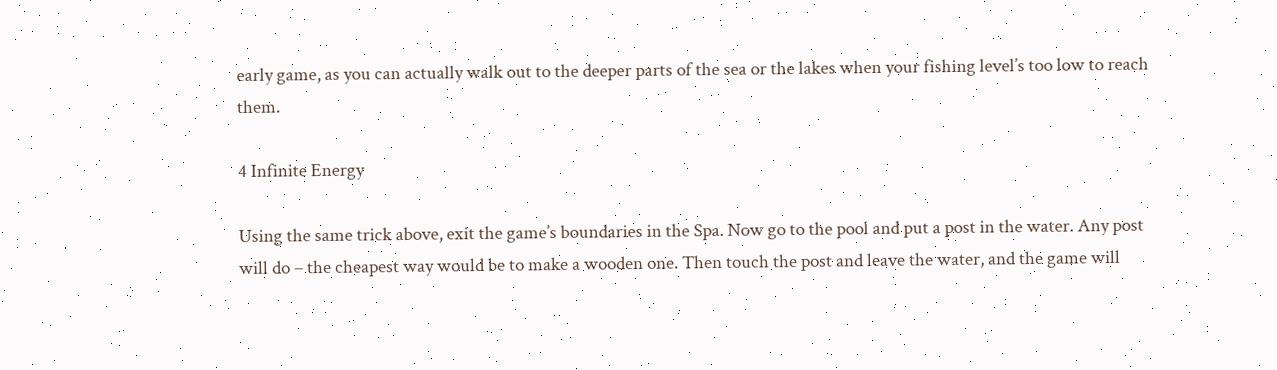early game, as you can actually walk out to the deeper parts of the sea or the lakes when your fishing level’s too low to reach them.

4 Infinite Energy

Using the same trick above, exit the game’s boundaries in the Spa. Now go to the pool and put a post in the water. Any post will do – the cheapest way would be to make a wooden one. Then touch the post and leave the water, and the game will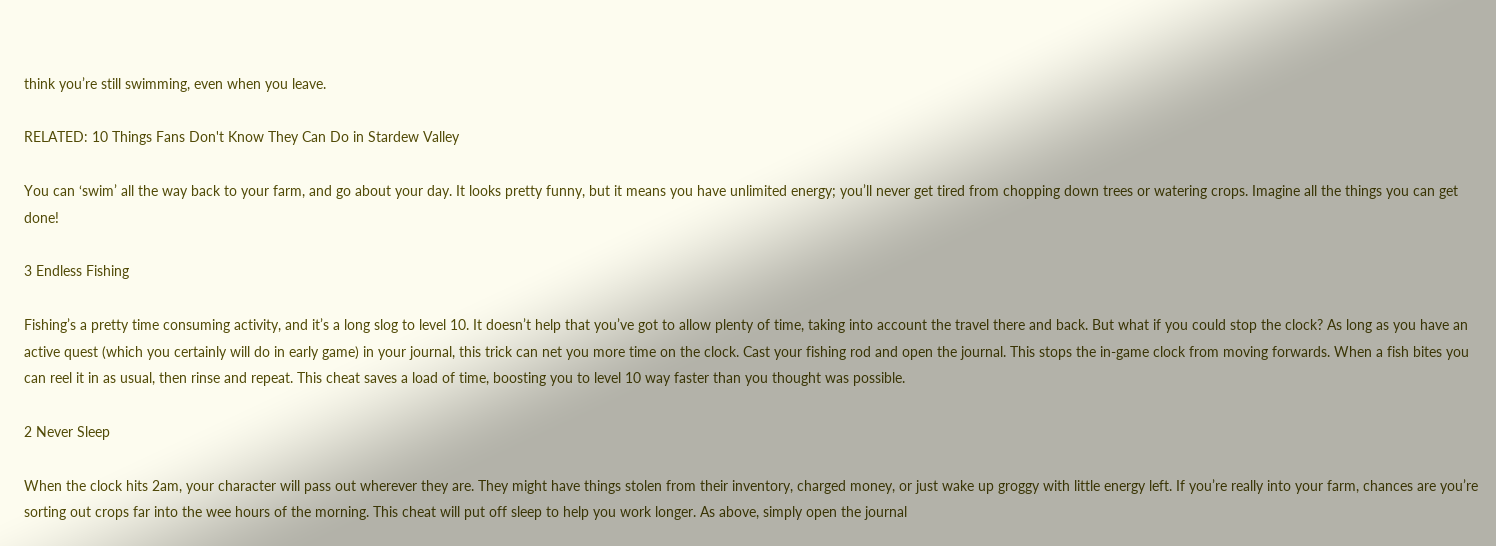think you’re still swimming, even when you leave.

RELATED: 10 Things Fans Don't Know They Can Do in Stardew Valley

You can ‘swim’ all the way back to your farm, and go about your day. It looks pretty funny, but it means you have unlimited energy; you’ll never get tired from chopping down trees or watering crops. Imagine all the things you can get done!

3 Endless Fishing

Fishing’s a pretty time consuming activity, and it’s a long slog to level 10. It doesn’t help that you’ve got to allow plenty of time, taking into account the travel there and back. But what if you could stop the clock? As long as you have an active quest (which you certainly will do in early game) in your journal, this trick can net you more time on the clock. Cast your fishing rod and open the journal. This stops the in-game clock from moving forwards. When a fish bites you can reel it in as usual, then rinse and repeat. This cheat saves a load of time, boosting you to level 10 way faster than you thought was possible.

2 Never Sleep

When the clock hits 2am, your character will pass out wherever they are. They might have things stolen from their inventory, charged money, or just wake up groggy with little energy left. If you’re really into your farm, chances are you’re sorting out crops far into the wee hours of the morning. This cheat will put off sleep to help you work longer. As above, simply open the journal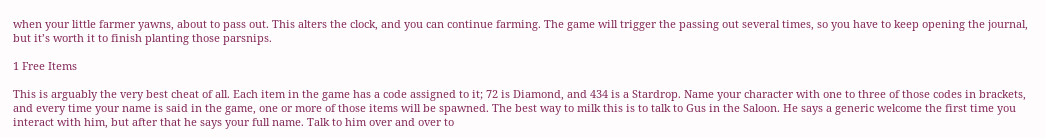when your little farmer yawns, about to pass out. This alters the clock, and you can continue farming. The game will trigger the passing out several times, so you have to keep opening the journal, but it’s worth it to finish planting those parsnips.

1 Free Items

This is arguably the very best cheat of all. Each item in the game has a code assigned to it; 72 is Diamond, and 434 is a Stardrop. Name your character with one to three of those codes in brackets, and every time your name is said in the game, one or more of those items will be spawned. The best way to milk this is to talk to Gus in the Saloon. He says a generic welcome the first time you interact with him, but after that he says your full name. Talk to him over and over to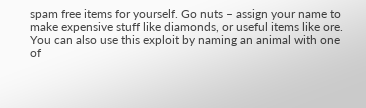spam free items for yourself. Go nuts – assign your name to make expensive stuff like diamonds, or useful items like ore. You can also use this exploit by naming an animal with one of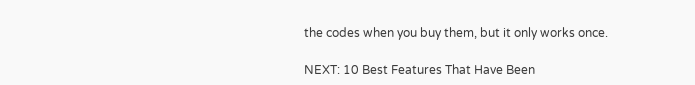the codes when you buy them, but it only works once.

NEXT: 10 Best Features That Have Been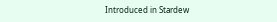Introduced in Stardew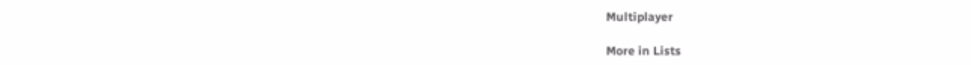Multiplayer

More in Lists